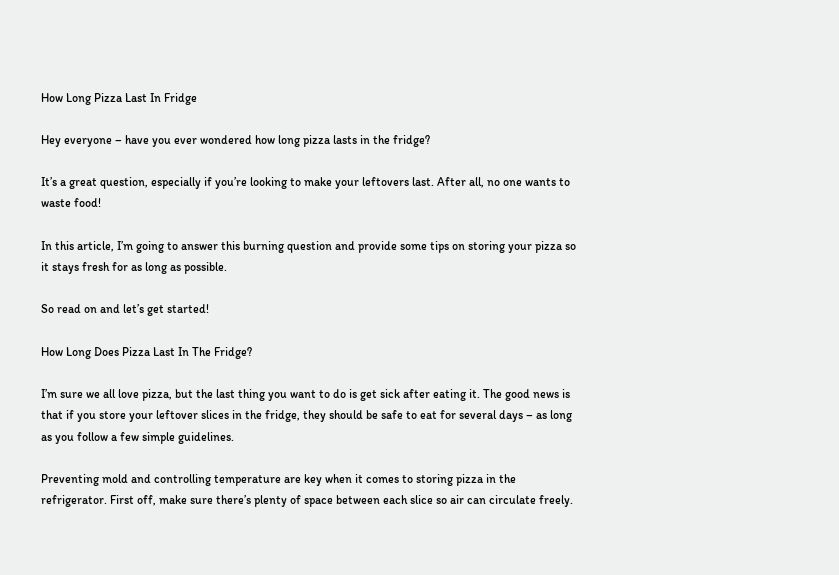How Long Pizza Last In Fridge

Hey everyone – have you ever wondered how long pizza lasts in the fridge?

It’s a great question, especially if you’re looking to make your leftovers last. After all, no one wants to waste food!

In this article, I’m going to answer this burning question and provide some tips on storing your pizza so it stays fresh for as long as possible.

So read on and let’s get started!

How Long Does Pizza Last In The Fridge?

I’m sure we all love pizza, but the last thing you want to do is get sick after eating it. The good news is that if you store your leftover slices in the fridge, they should be safe to eat for several days – as long as you follow a few simple guidelines.

Preventing mold and controlling temperature are key when it comes to storing pizza in the refrigerator. First off, make sure there’s plenty of space between each slice so air can circulate freely.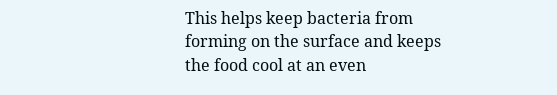This helps keep bacteria from forming on the surface and keeps the food cool at an even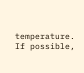temperature. If possible,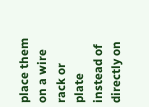place them on a wire rack or plate instead of directly on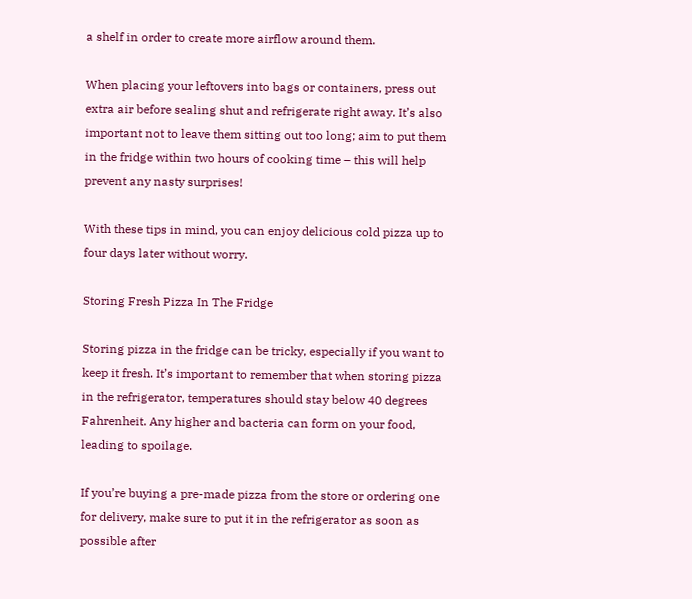a shelf in order to create more airflow around them.

When placing your leftovers into bags or containers, press out extra air before sealing shut and refrigerate right away. It’s also important not to leave them sitting out too long; aim to put them in the fridge within two hours of cooking time – this will help prevent any nasty surprises!

With these tips in mind, you can enjoy delicious cold pizza up to four days later without worry.

Storing Fresh Pizza In The Fridge

Storing pizza in the fridge can be tricky, especially if you want to keep it fresh. It’s important to remember that when storing pizza in the refrigerator, temperatures should stay below 40 degrees Fahrenheit. Any higher and bacteria can form on your food, leading to spoilage.

If you’re buying a pre-made pizza from the store or ordering one for delivery, make sure to put it in the refrigerator as soon as possible after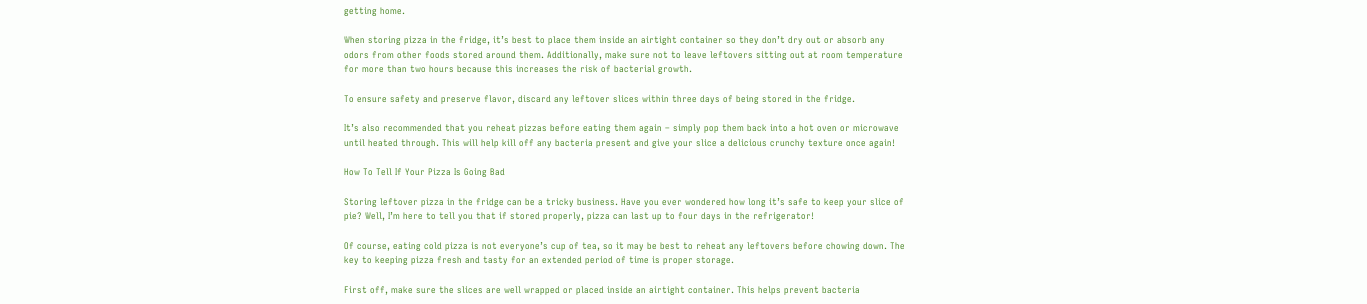getting home.

When storing pizza in the fridge, it’s best to place them inside an airtight container so they don’t dry out or absorb any odors from other foods stored around them. Additionally, make sure not to leave leftovers sitting out at room temperature for more than two hours because this increases the risk of bacterial growth.

To ensure safety and preserve flavor, discard any leftover slices within three days of being stored in the fridge.

It’s also recommended that you reheat pizzas before eating them again – simply pop them back into a hot oven or microwave until heated through. This will help kill off any bacteria present and give your slice a delicious crunchy texture once again!

How To Tell If Your Pizza Is Going Bad

Storing leftover pizza in the fridge can be a tricky business. Have you ever wondered how long it’s safe to keep your slice of pie? Well, I’m here to tell you that if stored properly, pizza can last up to four days in the refrigerator!

Of course, eating cold pizza is not everyone’s cup of tea, so it may be best to reheat any leftovers before chowing down. The key to keeping pizza fresh and tasty for an extended period of time is proper storage.

First off, make sure the slices are well wrapped or placed inside an airtight container. This helps prevent bacteria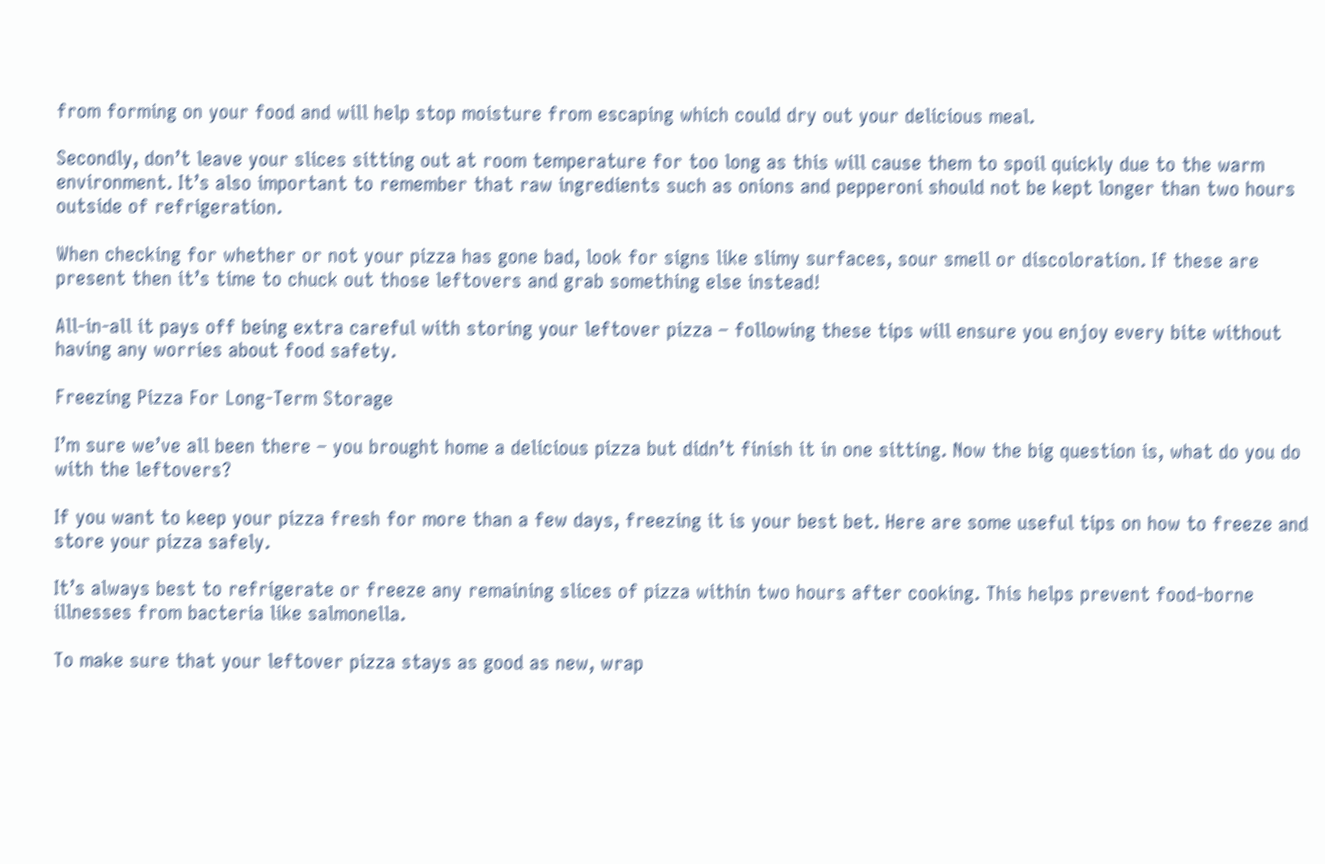from forming on your food and will help stop moisture from escaping which could dry out your delicious meal.

Secondly, don’t leave your slices sitting out at room temperature for too long as this will cause them to spoil quickly due to the warm environment. It’s also important to remember that raw ingredients such as onions and pepperoni should not be kept longer than two hours outside of refrigeration.

When checking for whether or not your pizza has gone bad, look for signs like slimy surfaces, sour smell or discoloration. If these are present then it’s time to chuck out those leftovers and grab something else instead!

All-in-all it pays off being extra careful with storing your leftover pizza – following these tips will ensure you enjoy every bite without having any worries about food safety.

Freezing Pizza For Long-Term Storage

I’m sure we’ve all been there – you brought home a delicious pizza but didn’t finish it in one sitting. Now the big question is, what do you do with the leftovers?

If you want to keep your pizza fresh for more than a few days, freezing it is your best bet. Here are some useful tips on how to freeze and store your pizza safely.

It’s always best to refrigerate or freeze any remaining slices of pizza within two hours after cooking. This helps prevent food-borne illnesses from bacteria like salmonella.

To make sure that your leftover pizza stays as good as new, wrap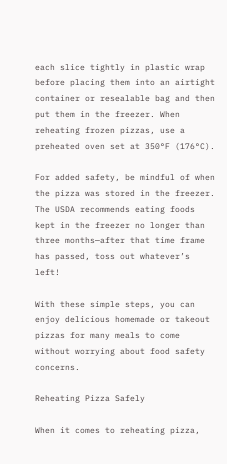each slice tightly in plastic wrap before placing them into an airtight container or resealable bag and then put them in the freezer. When reheating frozen pizzas, use a preheated oven set at 350°F (176°C).

For added safety, be mindful of when the pizza was stored in the freezer. The USDA recommends eating foods kept in the freezer no longer than three months—after that time frame has passed, toss out whatever’s left!

With these simple steps, you can enjoy delicious homemade or takeout pizzas for many meals to come without worrying about food safety concerns.

Reheating Pizza Safely

When it comes to reheating pizza,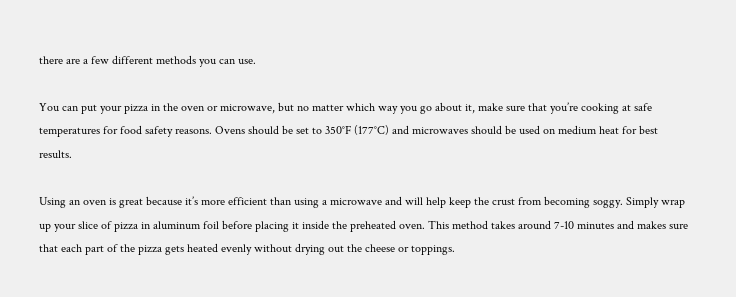there are a few different methods you can use.

You can put your pizza in the oven or microwave, but no matter which way you go about it, make sure that you’re cooking at safe temperatures for food safety reasons. Ovens should be set to 350°F (177°C) and microwaves should be used on medium heat for best results.

Using an oven is great because it’s more efficient than using a microwave and will help keep the crust from becoming soggy. Simply wrap up your slice of pizza in aluminum foil before placing it inside the preheated oven. This method takes around 7-10 minutes and makes sure that each part of the pizza gets heated evenly without drying out the cheese or toppings.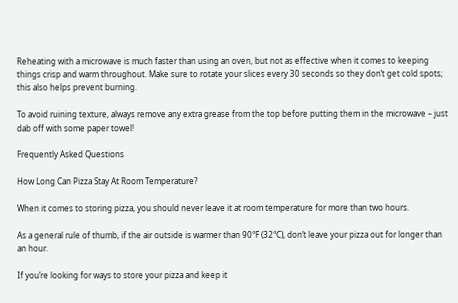Reheating with a microwave is much faster than using an oven, but not as effective when it comes to keeping things crisp and warm throughout. Make sure to rotate your slices every 30 seconds so they don’t get cold spots; this also helps prevent burning.

To avoid ruining texture, always remove any extra grease from the top before putting them in the microwave – just dab off with some paper towel!

Frequently Asked Questions

How Long Can Pizza Stay At Room Temperature?

When it comes to storing pizza, you should never leave it at room temperature for more than two hours.

As a general rule of thumb, if the air outside is warmer than 90°F (32°C), don’t leave your pizza out for longer than an hour.

If you’re looking for ways to store your pizza and keep it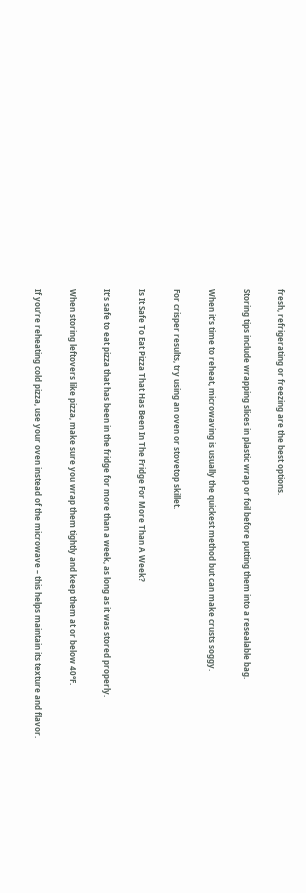fresh, refrigerating or freezing are the best options.

Storing tips include wrapping slices in plastic wrap or foil before putting them into a resealable bag.

When it’s time to reheat, microwaving is usually the quickest method but can make crusts soggy.

For crisper results, try using an oven or stovetop skillet.

Is It Safe To Eat Pizza That Has Been In The Fridge For More Than A Week?

It’s safe to eat pizza that has been in the fridge for more than a week, as long as it was stored properly.

When storing leftovers like pizza, make sure you wrap them tightly and keep them at or below 40°F.

If you’re reheating cold pizza, use your oven instead of the microwave – this helps maintain its texture and flavor.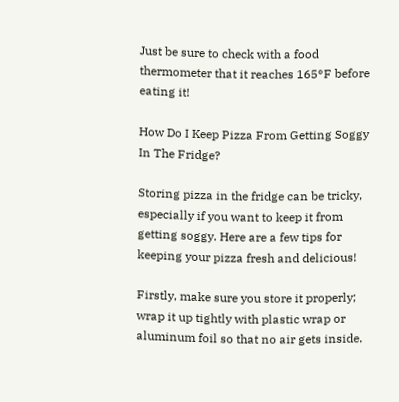Just be sure to check with a food thermometer that it reaches 165°F before eating it!

How Do I Keep Pizza From Getting Soggy In The Fridge?

Storing pizza in the fridge can be tricky, especially if you want to keep it from getting soggy. Here are a few tips for keeping your pizza fresh and delicious!

Firstly, make sure you store it properly; wrap it up tightly with plastic wrap or aluminum foil so that no air gets inside.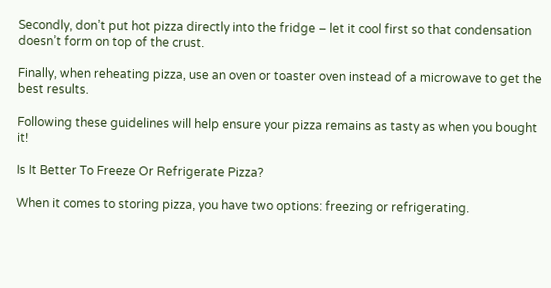Secondly, don’t put hot pizza directly into the fridge – let it cool first so that condensation doesn’t form on top of the crust.

Finally, when reheating pizza, use an oven or toaster oven instead of a microwave to get the best results.

Following these guidelines will help ensure your pizza remains as tasty as when you bought it!

Is It Better To Freeze Or Refrigerate Pizza?

When it comes to storing pizza, you have two options: freezing or refrigerating.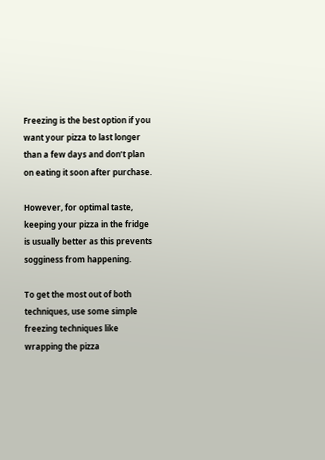Freezing is the best option if you want your pizza to last longer than a few days and don’t plan on eating it soon after purchase.

However, for optimal taste, keeping your pizza in the fridge is usually better as this prevents sogginess from happening.

To get the most out of both techniques, use some simple freezing techniques like wrapping the pizza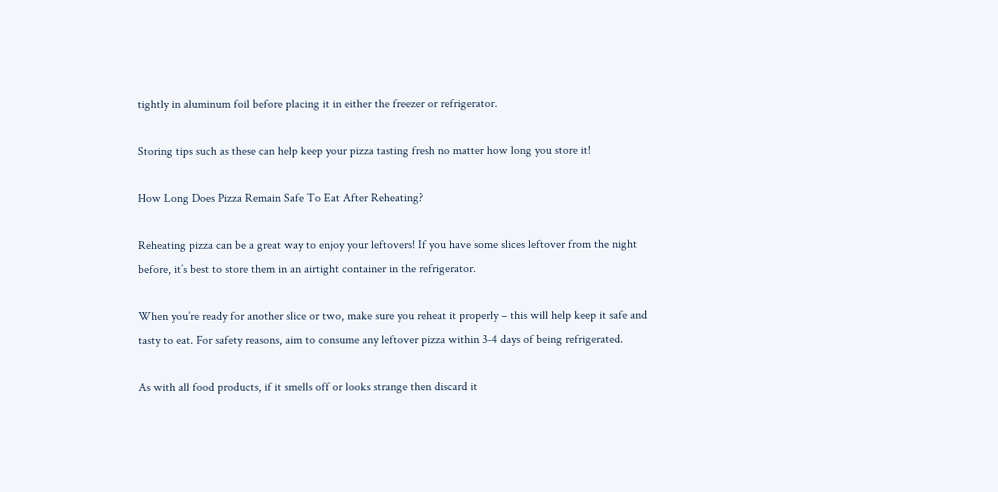tightly in aluminum foil before placing it in either the freezer or refrigerator.

Storing tips such as these can help keep your pizza tasting fresh no matter how long you store it!

How Long Does Pizza Remain Safe To Eat After Reheating?

Reheating pizza can be a great way to enjoy your leftovers! If you have some slices leftover from the night before, it’s best to store them in an airtight container in the refrigerator.

When you’re ready for another slice or two, make sure you reheat it properly – this will help keep it safe and tasty to eat. For safety reasons, aim to consume any leftover pizza within 3-4 days of being refrigerated.

As with all food products, if it smells off or looks strange then discard it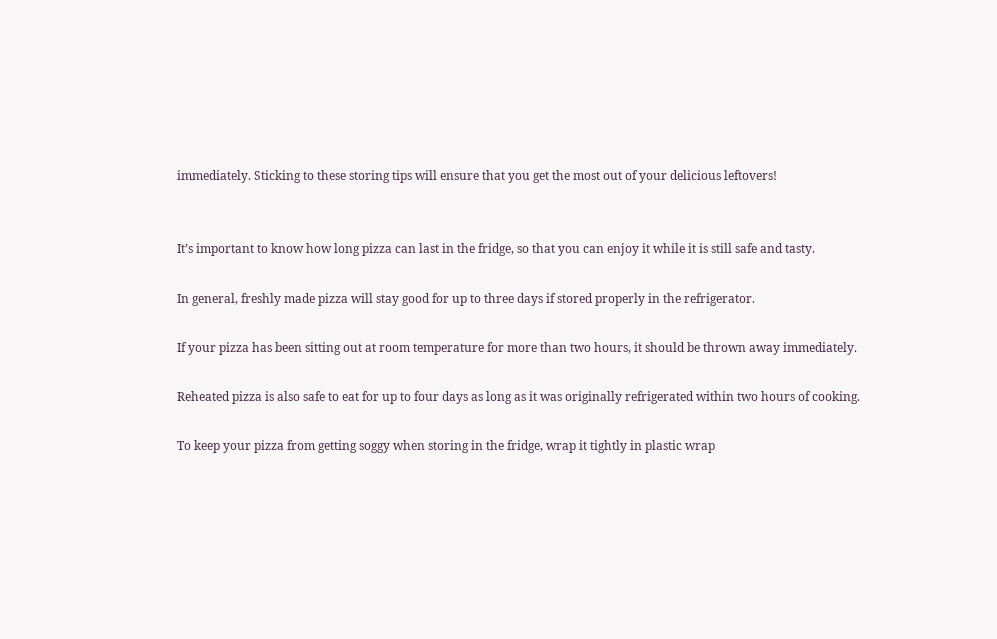immediately. Sticking to these storing tips will ensure that you get the most out of your delicious leftovers!


It’s important to know how long pizza can last in the fridge, so that you can enjoy it while it is still safe and tasty.

In general, freshly made pizza will stay good for up to three days if stored properly in the refrigerator.

If your pizza has been sitting out at room temperature for more than two hours, it should be thrown away immediately.

Reheated pizza is also safe to eat for up to four days as long as it was originally refrigerated within two hours of cooking.

To keep your pizza from getting soggy when storing in the fridge, wrap it tightly in plastic wrap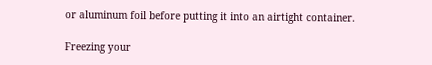or aluminum foil before putting it into an airtight container.

Freezing your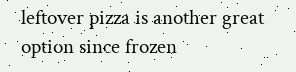leftover pizza is another great option since frozen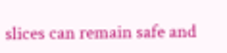slices can remain safe and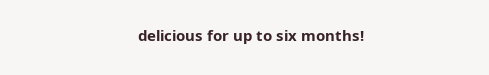delicious for up to six months!